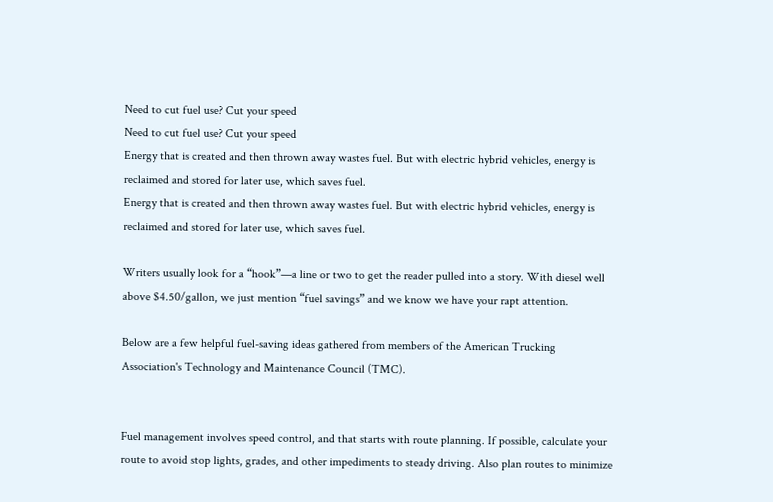Need to cut fuel use? Cut your speed
Need to cut fuel use? Cut your speed
Energy that is created and then thrown away wastes fuel. But with electric hybrid vehicles, energy is reclaimed and stored for later use, which saves fuel.
Energy that is created and then thrown away wastes fuel. But with electric hybrid vehicles, energy is reclaimed and stored for later use, which saves fuel.

Writers usually look for a “hook”—a line or two to get the reader pulled into a story. With diesel well above $4.50/gallon, we just mention “fuel savings” and we know we have your rapt attention.

Below are a few helpful fuel-saving ideas gathered from members of the American Trucking Association's Technology and Maintenance Council (TMC).


Fuel management involves speed control, and that starts with route planning. If possible, calculate your route to avoid stop lights, grades, and other impediments to steady driving. Also plan routes to minimize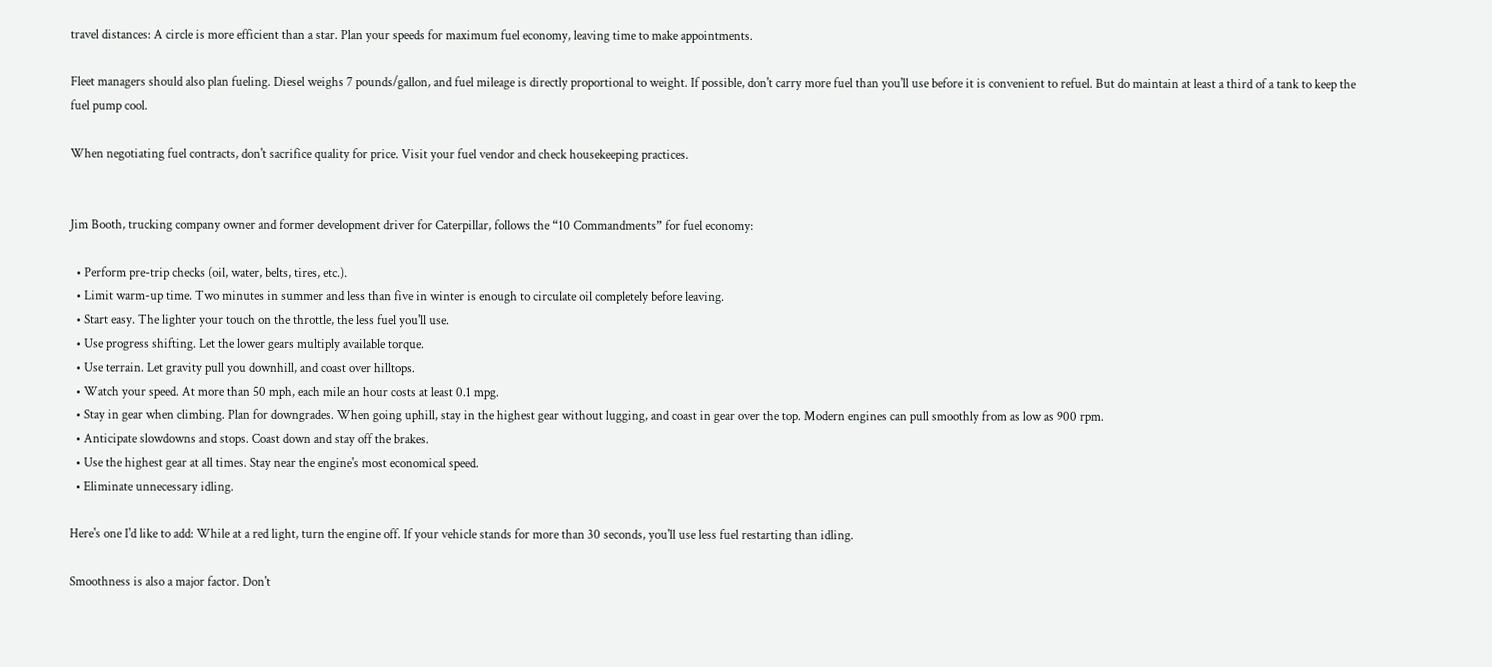travel distances: A circle is more efficient than a star. Plan your speeds for maximum fuel economy, leaving time to make appointments.

Fleet managers should also plan fueling. Diesel weighs 7 pounds/gallon, and fuel mileage is directly proportional to weight. If possible, don't carry more fuel than you'll use before it is convenient to refuel. But do maintain at least a third of a tank to keep the fuel pump cool.

When negotiating fuel contracts, don't sacrifice quality for price. Visit your fuel vendor and check housekeeping practices.


Jim Booth, trucking company owner and former development driver for Caterpillar, follows the “10 Commandments” for fuel economy:

  • Perform pre-trip checks (oil, water, belts, tires, etc.).
  • Limit warm-up time. Two minutes in summer and less than five in winter is enough to circulate oil completely before leaving.
  • Start easy. The lighter your touch on the throttle, the less fuel you'll use.
  • Use progress shifting. Let the lower gears multiply available torque.
  • Use terrain. Let gravity pull you downhill, and coast over hilltops.
  • Watch your speed. At more than 50 mph, each mile an hour costs at least 0.1 mpg.
  • Stay in gear when climbing. Plan for downgrades. When going uphill, stay in the highest gear without lugging, and coast in gear over the top. Modern engines can pull smoothly from as low as 900 rpm.
  • Anticipate slowdowns and stops. Coast down and stay off the brakes.
  • Use the highest gear at all times. Stay near the engine's most economical speed.
  • Eliminate unnecessary idling.

Here's one I'd like to add: While at a red light, turn the engine off. If your vehicle stands for more than 30 seconds, you'll use less fuel restarting than idling.

Smoothness is also a major factor. Don't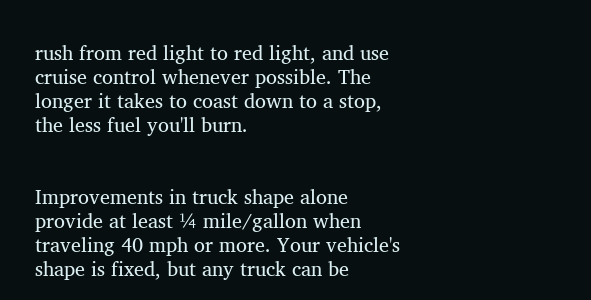rush from red light to red light, and use cruise control whenever possible. The longer it takes to coast down to a stop, the less fuel you'll burn.


Improvements in truck shape alone provide at least ¼ mile/gallon when traveling 40 mph or more. Your vehicle's shape is fixed, but any truck can be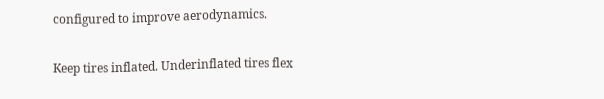configured to improve aerodynamics.

Keep tires inflated. Underinflated tires flex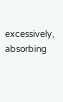excessively, absorbing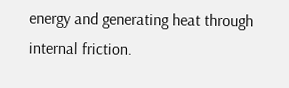energy and generating heat through internal friction.